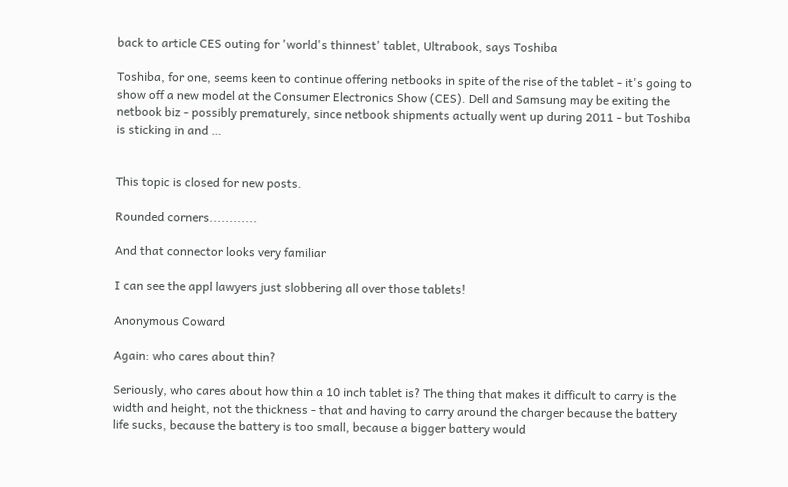back to article CES outing for 'world's thinnest' tablet, Ultrabook, says Toshiba

Toshiba, for one, seems keen to continue offering netbooks in spite of the rise of the tablet - it's going to show off a new model at the Consumer Electronics Show (CES). Dell and Samsung may be exiting the netbook biz - possibly prematurely, since netbook shipments actually went up during 2011 - but Toshiba is sticking in and …


This topic is closed for new posts.

Rounded corners............

And that connector looks very familiar

I can see the appl lawyers just slobbering all over those tablets!

Anonymous Coward

Again: who cares about thin?

Seriously, who cares about how thin a 10 inch tablet is? The thing that makes it difficult to carry is the width and height, not the thickness - that and having to carry around the charger because the battery life sucks, because the battery is too small, because a bigger battery would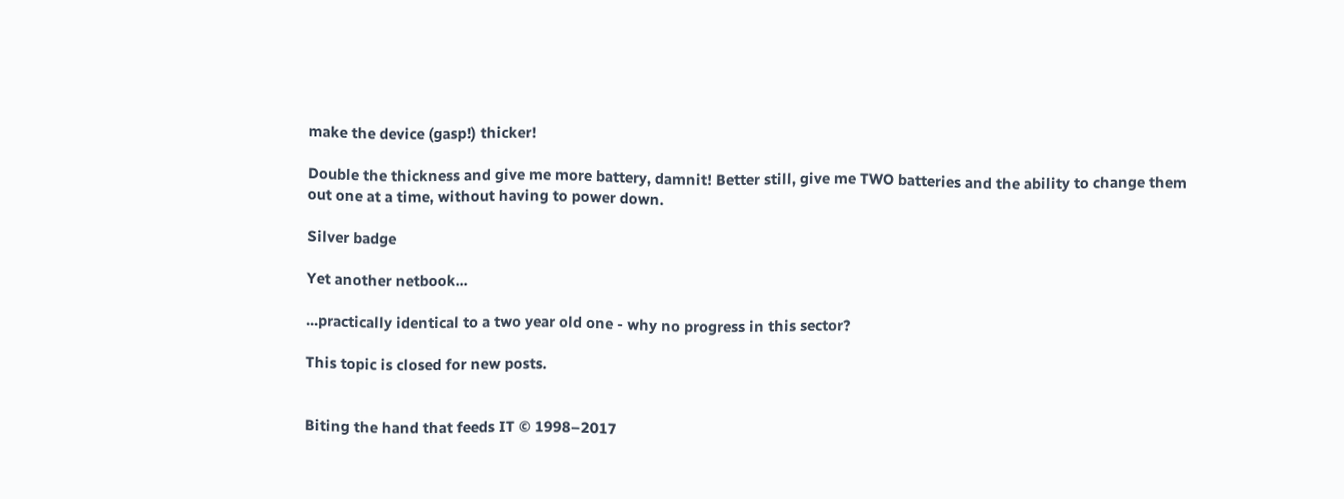make the device (gasp!) thicker!

Double the thickness and give me more battery, damnit! Better still, give me TWO batteries and the ability to change them out one at a time, without having to power down.

Silver badge

Yet another netbook...

...practically identical to a two year old one - why no progress in this sector?

This topic is closed for new posts.


Biting the hand that feeds IT © 1998–2017